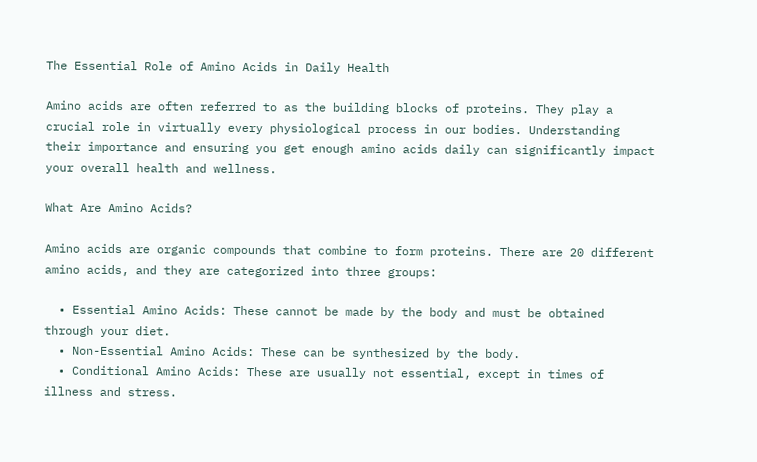The Essential Role of Amino Acids in Daily Health

Amino acids are often referred to as the building blocks of proteins. They play a crucial role in virtually every physiological process in our bodies. Understanding their importance and ensuring you get enough amino acids daily can significantly impact your overall health and wellness.

What Are Amino Acids?

Amino acids are organic compounds that combine to form proteins. There are 20 different amino acids, and they are categorized into three groups:

  • Essential Amino Acids: These cannot be made by the body and must be obtained through your diet.
  • Non-Essential Amino Acids: These can be synthesized by the body.
  • Conditional Amino Acids: These are usually not essential, except in times of illness and stress.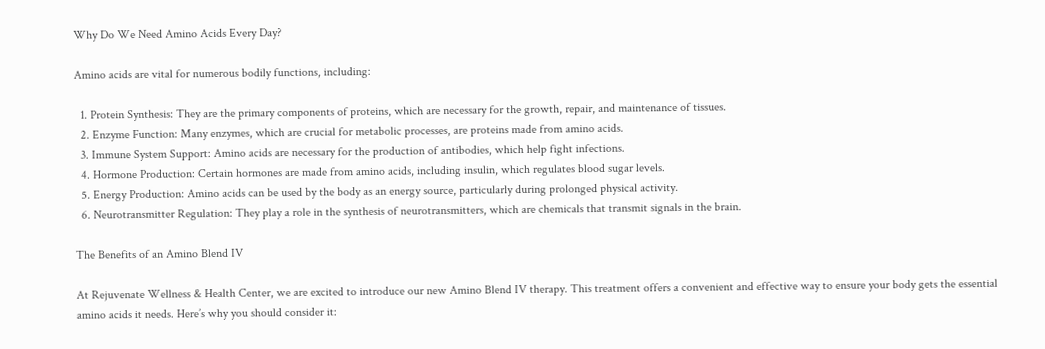Why Do We Need Amino Acids Every Day?

Amino acids are vital for numerous bodily functions, including:

  1. Protein Synthesis: They are the primary components of proteins, which are necessary for the growth, repair, and maintenance of tissues.
  2. Enzyme Function: Many enzymes, which are crucial for metabolic processes, are proteins made from amino acids.
  3. Immune System Support: Amino acids are necessary for the production of antibodies, which help fight infections.
  4. Hormone Production: Certain hormones are made from amino acids, including insulin, which regulates blood sugar levels.
  5. Energy Production: Amino acids can be used by the body as an energy source, particularly during prolonged physical activity.
  6. Neurotransmitter Regulation: They play a role in the synthesis of neurotransmitters, which are chemicals that transmit signals in the brain.

The Benefits of an Amino Blend IV

At Rejuvenate Wellness & Health Center, we are excited to introduce our new Amino Blend IV therapy. This treatment offers a convenient and effective way to ensure your body gets the essential amino acids it needs. Here’s why you should consider it: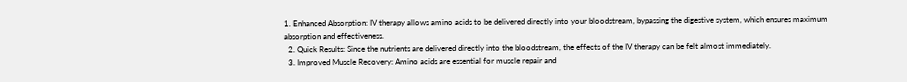1. Enhanced Absorption: IV therapy allows amino acids to be delivered directly into your bloodstream, bypassing the digestive system, which ensures maximum absorption and effectiveness.
  2. Quick Results: Since the nutrients are delivered directly into the bloodstream, the effects of the IV therapy can be felt almost immediately.
  3. Improved Muscle Recovery: Amino acids are essential for muscle repair and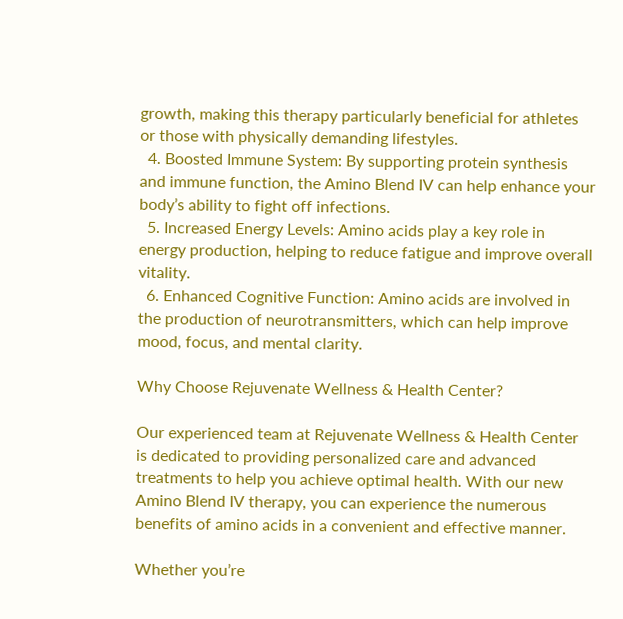growth, making this therapy particularly beneficial for athletes or those with physically demanding lifestyles.
  4. Boosted Immune System: By supporting protein synthesis and immune function, the Amino Blend IV can help enhance your body’s ability to fight off infections.
  5. Increased Energy Levels: Amino acids play a key role in energy production, helping to reduce fatigue and improve overall vitality.
  6. Enhanced Cognitive Function: Amino acids are involved in the production of neurotransmitters, which can help improve mood, focus, and mental clarity.

Why Choose Rejuvenate Wellness & Health Center?

Our experienced team at Rejuvenate Wellness & Health Center is dedicated to providing personalized care and advanced treatments to help you achieve optimal health. With our new Amino Blend IV therapy, you can experience the numerous benefits of amino acids in a convenient and effective manner.

Whether you’re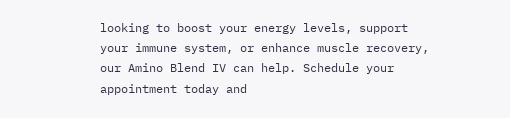looking to boost your energy levels, support your immune system, or enhance muscle recovery, our Amino Blend IV can help. Schedule your appointment today and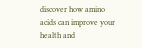discover how amino acids can improve your health and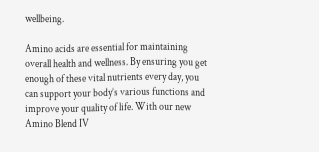wellbeing.

Amino acids are essential for maintaining overall health and wellness. By ensuring you get enough of these vital nutrients every day, you can support your body’s various functions and improve your quality of life. With our new Amino Blend IV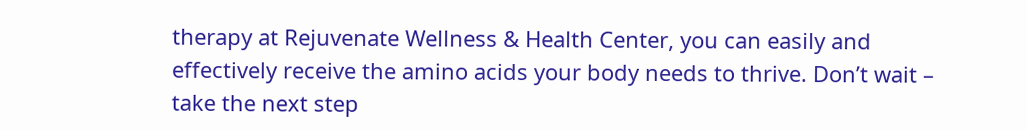therapy at Rejuvenate Wellness & Health Center, you can easily and effectively receive the amino acids your body needs to thrive. Don’t wait – take the next step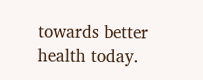towards better health today.